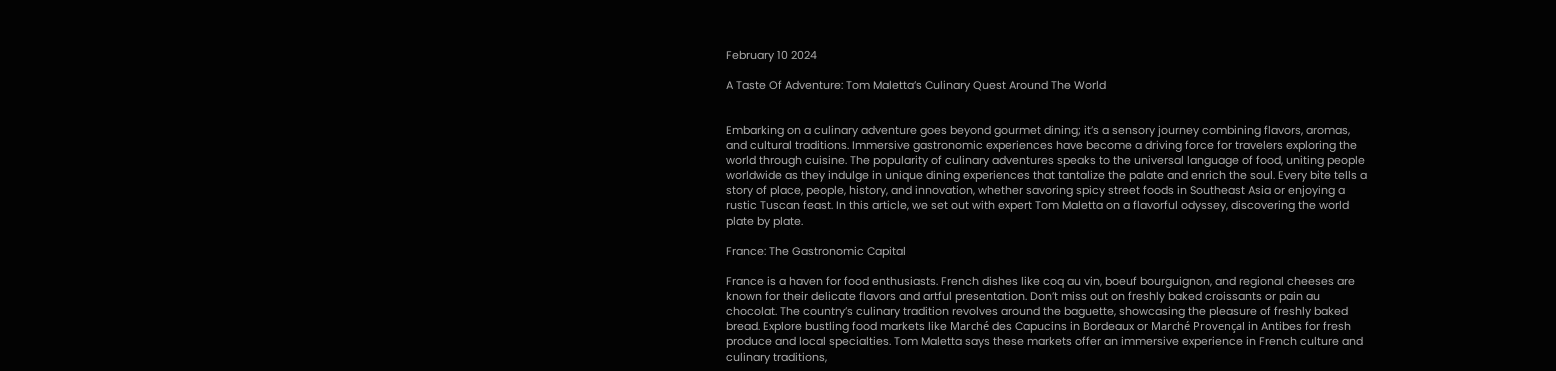February 10 2024

A Taste Of Adventure: Tom Maletta’s Culinary Quest Around The World


Embarking on a culinary adventure goes beyond gourmet dining; it’s a sensory journey combining flavors, aromas, and cultural traditions. Immersive gastronomic experiences have become a driving force for travelers exploring the world through cuisine. The popularity of culinary adventures speaks to the universal language of food, uniting people worldwide as they indulge in unique dining experiences that tantalize the palate and enrich the soul. Every bite tells a story of place, people, history, and innovation, whether savoring spicy street foods in Southeast Asia or enjoying a rustic Tuscan feast. In this article, we set out with expert Tom Maletta on a flavorful odyssey, discovering the world plate by plate.

France: The Gastronomic Capital

France is a haven for food enthusiasts. French dishes like coq au vin, boeuf bourguignon, and regional cheeses are known for their delicate flavors and artful presentation. Don’t miss out on freshly baked croissants or pain au chocolat. The country’s culinary tradition revolves around the baguette, showcasing the pleasure of freshly baked bread. Explore bustling food markets like Marché des Capucins in Bordeaux or Marché Provençal in Antibes for fresh produce and local specialties. Tom Maletta says these markets offer an immersive experience in French culture and culinary traditions,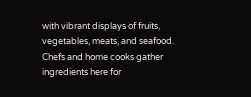with vibrant displays of fruits, vegetables, meats, and seafood. Chefs and home cooks gather ingredients here for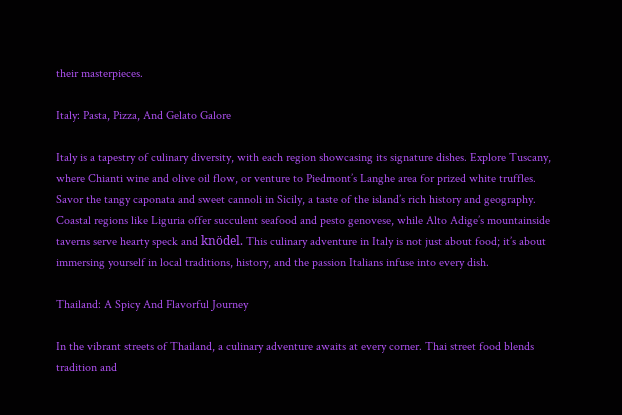their masterpieces.

Italy: Pasta, Pizza, And Gelato Galore

Italy is a tapestry of culinary diversity, with each region showcasing its signature dishes. Explore Tuscany, where Chianti wine and olive oil flow, or venture to Piedmont’s Langhe area for prized white truffles. Savor the tangy caponata and sweet cannoli in Sicily, a taste of the island’s rich history and geography. Coastal regions like Liguria offer succulent seafood and pesto genovese, while Alto Adige’s mountainside taverns serve hearty speck and knödel. This culinary adventure in Italy is not just about food; it’s about immersing yourself in local traditions, history, and the passion Italians infuse into every dish.

Thailand: A Spicy And Flavorful Journey

In the vibrant streets of Thailand, a culinary adventure awaits at every corner. Thai street food blends tradition and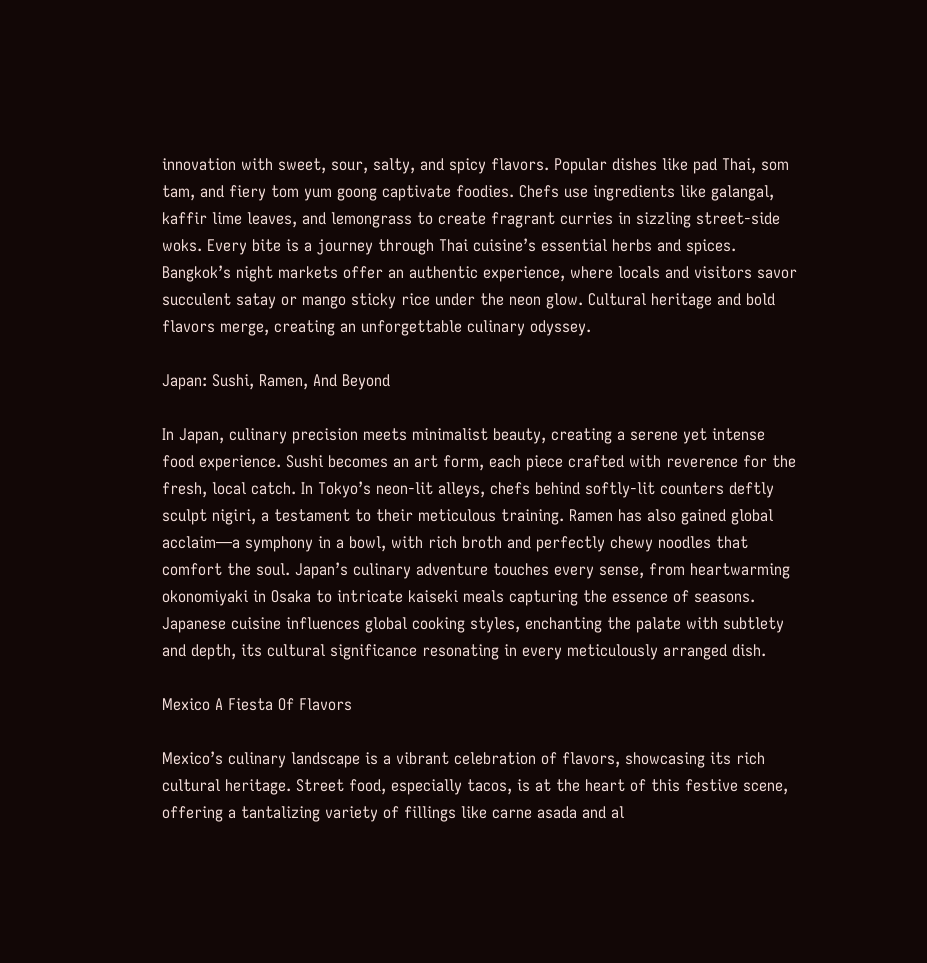innovation with sweet, sour, salty, and spicy flavors. Popular dishes like pad Thai, som tam, and fiery tom yum goong captivate foodies. Chefs use ingredients like galangal, kaffir lime leaves, and lemongrass to create fragrant curries in sizzling street-side woks. Every bite is a journey through Thai cuisine’s essential herbs and spices. Bangkok’s night markets offer an authentic experience, where locals and visitors savor succulent satay or mango sticky rice under the neon glow. Cultural heritage and bold flavors merge, creating an unforgettable culinary odyssey.

Japan: Sushi, Ramen, And Beyond

In Japan, culinary precision meets minimalist beauty, creating a serene yet intense food experience. Sushi becomes an art form, each piece crafted with reverence for the fresh, local catch. In Tokyo’s neon-lit alleys, chefs behind softly-lit counters deftly sculpt nigiri, a testament to their meticulous training. Ramen has also gained global acclaim—a symphony in a bowl, with rich broth and perfectly chewy noodles that comfort the soul. Japan’s culinary adventure touches every sense, from heartwarming okonomiyaki in Osaka to intricate kaiseki meals capturing the essence of seasons. Japanese cuisine influences global cooking styles, enchanting the palate with subtlety and depth, its cultural significance resonating in every meticulously arranged dish.

Mexico A Fiesta Of Flavors

Mexico’s culinary landscape is a vibrant celebration of flavors, showcasing its rich cultural heritage. Street food, especially tacos, is at the heart of this festive scene, offering a tantalizing variety of fillings like carne asada and al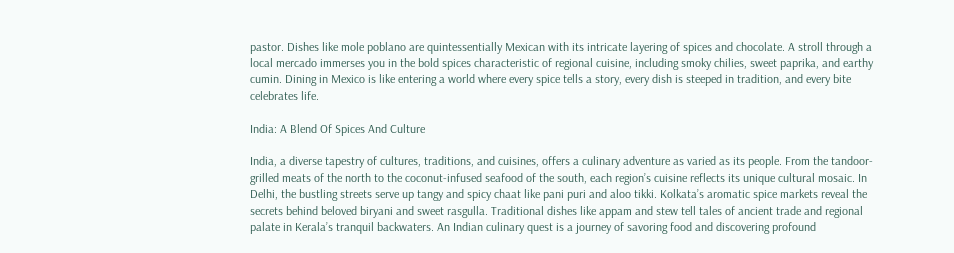pastor. Dishes like mole poblano are quintessentially Mexican with its intricate layering of spices and chocolate. A stroll through a local mercado immerses you in the bold spices characteristic of regional cuisine, including smoky chilies, sweet paprika, and earthy cumin. Dining in Mexico is like entering a world where every spice tells a story, every dish is steeped in tradition, and every bite celebrates life.

India: A Blend Of Spices And Culture

India, a diverse tapestry of cultures, traditions, and cuisines, offers a culinary adventure as varied as its people. From the tandoor-grilled meats of the north to the coconut-infused seafood of the south, each region’s cuisine reflects its unique cultural mosaic. In Delhi, the bustling streets serve up tangy and spicy chaat like pani puri and aloo tikki. Kolkata’s aromatic spice markets reveal the secrets behind beloved biryani and sweet rasgulla. Traditional dishes like appam and stew tell tales of ancient trade and regional palate in Kerala’s tranquil backwaters. An Indian culinary quest is a journey of savoring food and discovering profound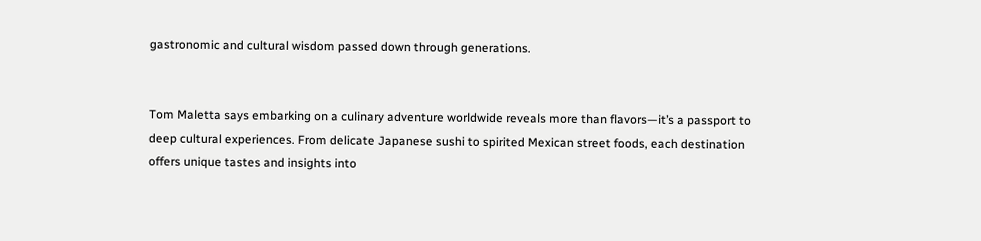gastronomic and cultural wisdom passed down through generations.


Tom Maletta says embarking on a culinary adventure worldwide reveals more than flavors—it’s a passport to deep cultural experiences. From delicate Japanese sushi to spirited Mexican street foods, each destination offers unique tastes and insights into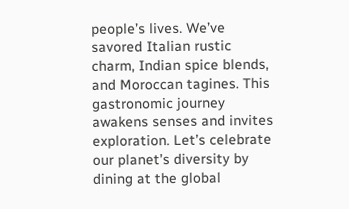people’s lives. We’ve savored Italian rustic charm, Indian spice blends, and Moroccan tagines. This gastronomic journey awakens senses and invites exploration. Let’s celebrate our planet’s diversity by dining at the global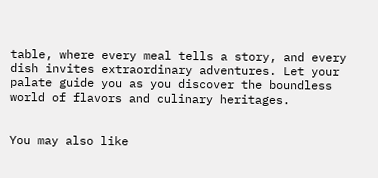table, where every meal tells a story, and every dish invites extraordinary adventures. Let your palate guide you as you discover the boundless world of flavors and culinary heritages.


You may also like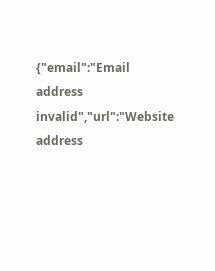{"email":"Email address invalid","url":"Website address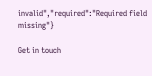invalid","required":"Required field missing"}

Get in touch